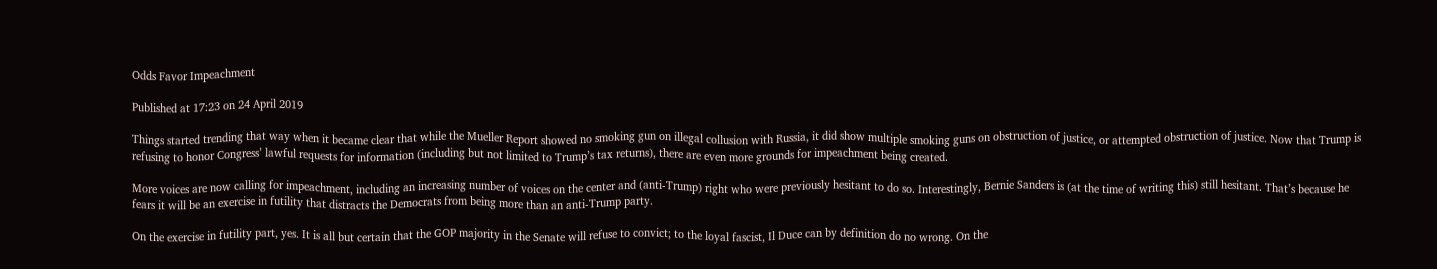Odds Favor Impeachment

Published at 17:23 on 24 April 2019

Things started trending that way when it became clear that while the Mueller Report showed no smoking gun on illegal collusion with Russia, it did show multiple smoking guns on obstruction of justice, or attempted obstruction of justice. Now that Trump is refusing to honor Congress’ lawful requests for information (including but not limited to Trump’s tax returns), there are even more grounds for impeachment being created.

More voices are now calling for impeachment, including an increasing number of voices on the center and (anti-Trump) right who were previously hesitant to do so. Interestingly, Bernie Sanders is (at the time of writing this) still hesitant. That’s because he fears it will be an exercise in futility that distracts the Democrats from being more than an anti-Trump party.

On the exercise in futility part, yes. It is all but certain that the GOP majority in the Senate will refuse to convict; to the loyal fascist, Il Duce can by definition do no wrong. On the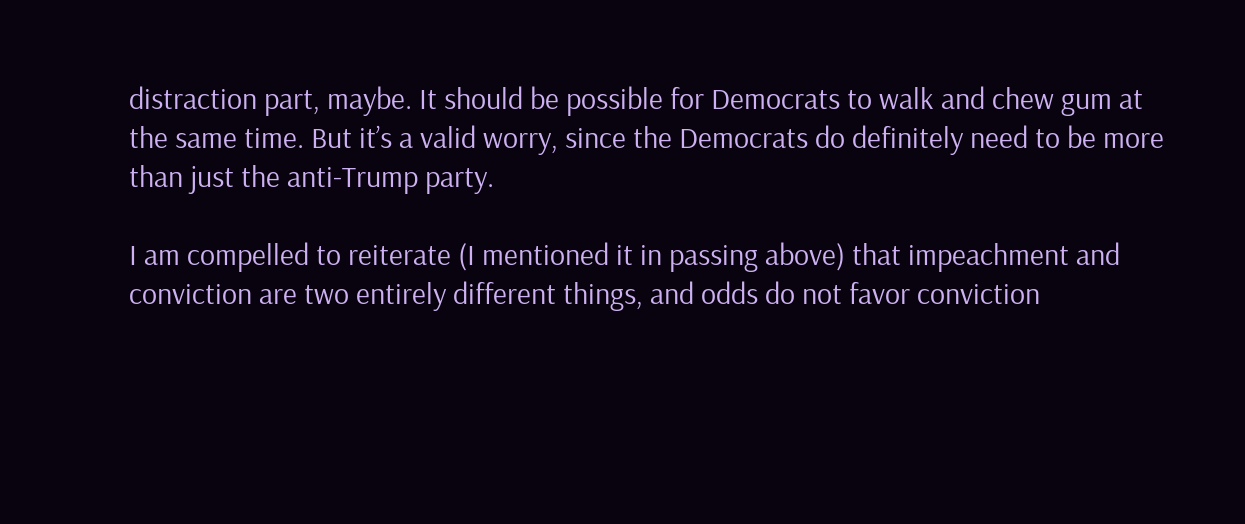distraction part, maybe. It should be possible for Democrats to walk and chew gum at the same time. But it’s a valid worry, since the Democrats do definitely need to be more than just the anti-Trump party.

I am compelled to reiterate (I mentioned it in passing above) that impeachment and conviction are two entirely different things, and odds do not favor conviction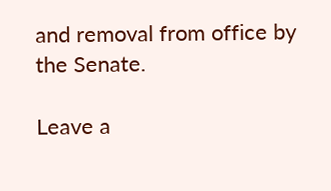and removal from office by the Senate.

Leave a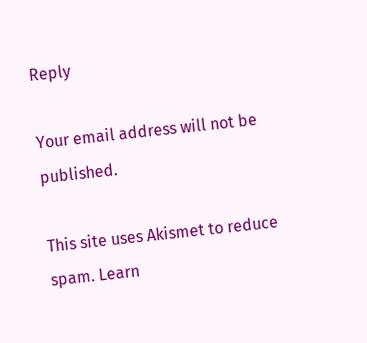Reply

Your email address will not be published.

This site uses Akismet to reduce spam. Learn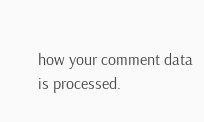how your comment data is processed.